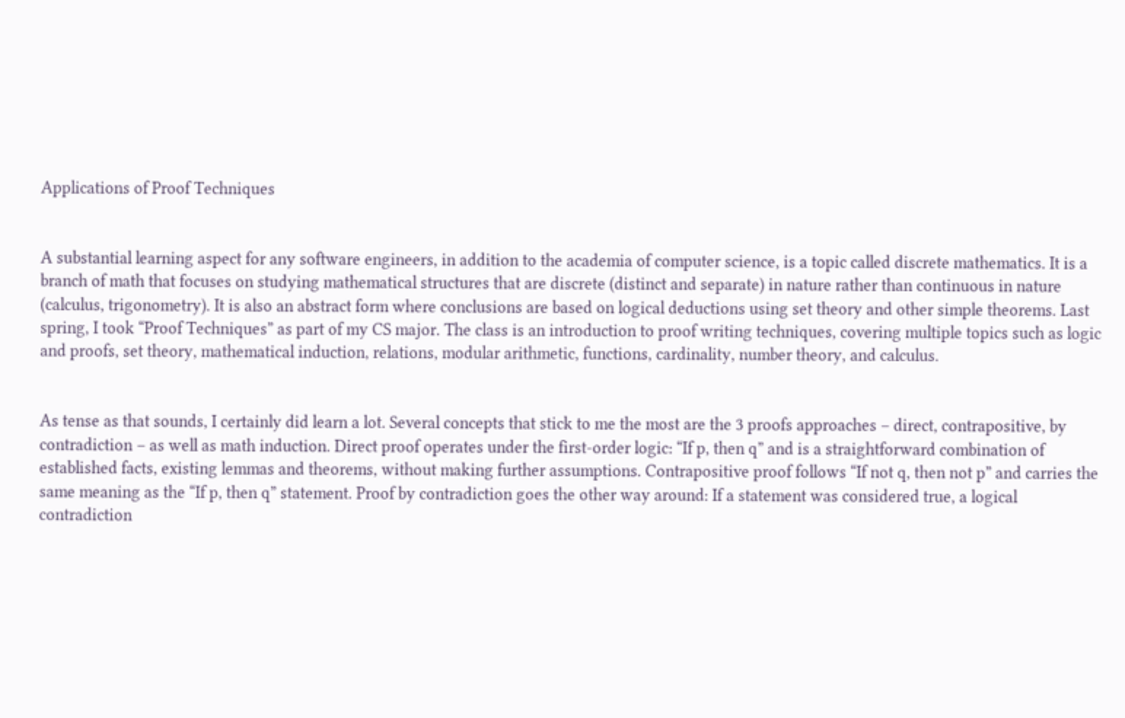Applications of Proof Techniques


A substantial learning aspect for any software engineers, in addition to the academia of computer science, is a topic called discrete mathematics. It is a branch of math that focuses on studying mathematical structures that are discrete (distinct and separate) in nature rather than continuous in nature (calculus, trigonometry). It is also an abstract form where conclusions are based on logical deductions using set theory and other simple theorems. Last spring, I took “Proof Techniques” as part of my CS major. The class is an introduction to proof writing techniques, covering multiple topics such as logic and proofs, set theory, mathematical induction, relations, modular arithmetic, functions, cardinality, number theory, and calculus.


As tense as that sounds, I certainly did learn a lot. Several concepts that stick to me the most are the 3 proofs approaches – direct, contrapositive, by contradiction – as well as math induction. Direct proof operates under the first-order logic: “If p, then q” and is a straightforward combination of established facts, existing lemmas and theorems, without making further assumptions. Contrapositive proof follows “If not q, then not p” and carries the same meaning as the “If p, then q” statement. Proof by contradiction goes the other way around: If a statement was considered true, a logical contradiction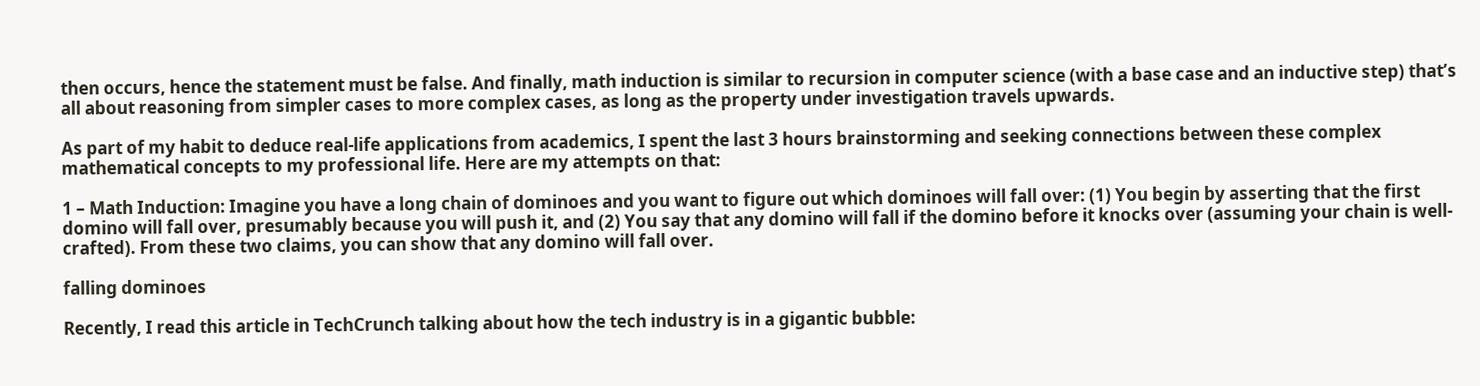then occurs, hence the statement must be false. And finally, math induction is similar to recursion in computer science (with a base case and an inductive step) that’s all about reasoning from simpler cases to more complex cases, as long as the property under investigation travels upwards.

As part of my habit to deduce real-life applications from academics, I spent the last 3 hours brainstorming and seeking connections between these complex mathematical concepts to my professional life. Here are my attempts on that:

1 – Math Induction: Imagine you have a long chain of dominoes and you want to figure out which dominoes will fall over: (1) You begin by asserting that the first domino will fall over, presumably because you will push it, and (2) You say that any domino will fall if the domino before it knocks over (assuming your chain is well-crafted). From these two claims, you can show that any domino will fall over.

falling dominoes

Recently, I read this article in TechCrunch talking about how the tech industry is in a gigantic bubble: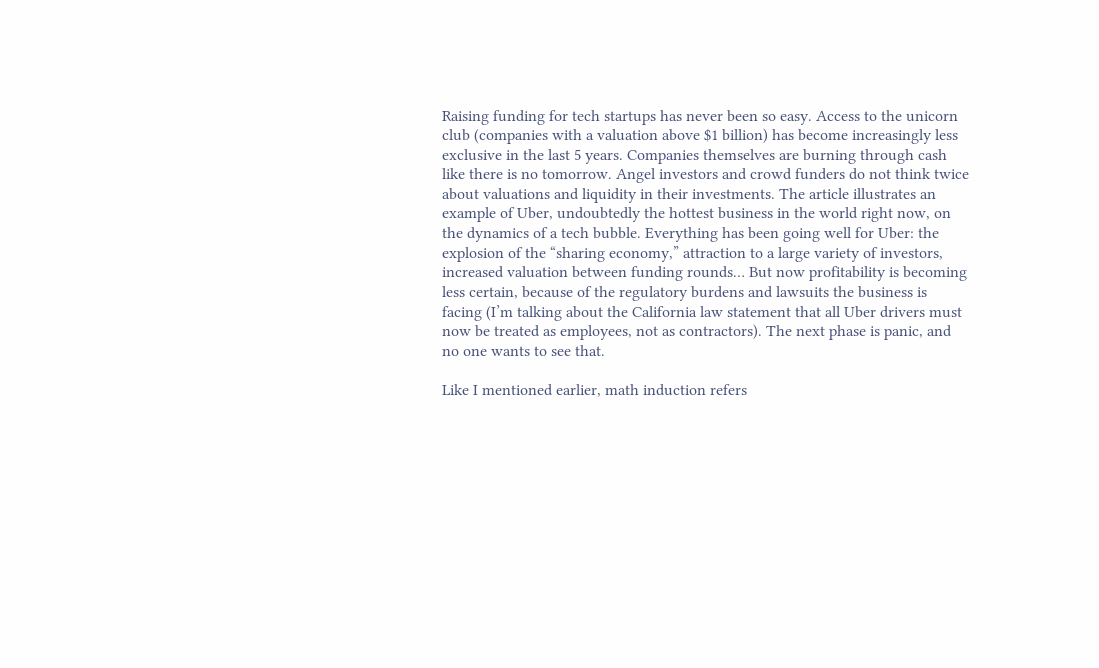Raising funding for tech startups has never been so easy. Access to the unicorn club (companies with a valuation above $1 billion) has become increasingly less exclusive in the last 5 years. Companies themselves are burning through cash like there is no tomorrow. Angel investors and crowd funders do not think twice about valuations and liquidity in their investments. The article illustrates an example of Uber, undoubtedly the hottest business in the world right now, on the dynamics of a tech bubble. Everything has been going well for Uber: the explosion of the “sharing economy,” attraction to a large variety of investors, increased valuation between funding rounds… But now profitability is becoming less certain, because of the regulatory burdens and lawsuits the business is facing (I’m talking about the California law statement that all Uber drivers must now be treated as employees, not as contractors). The next phase is panic, and no one wants to see that.

Like I mentioned earlier, math induction refers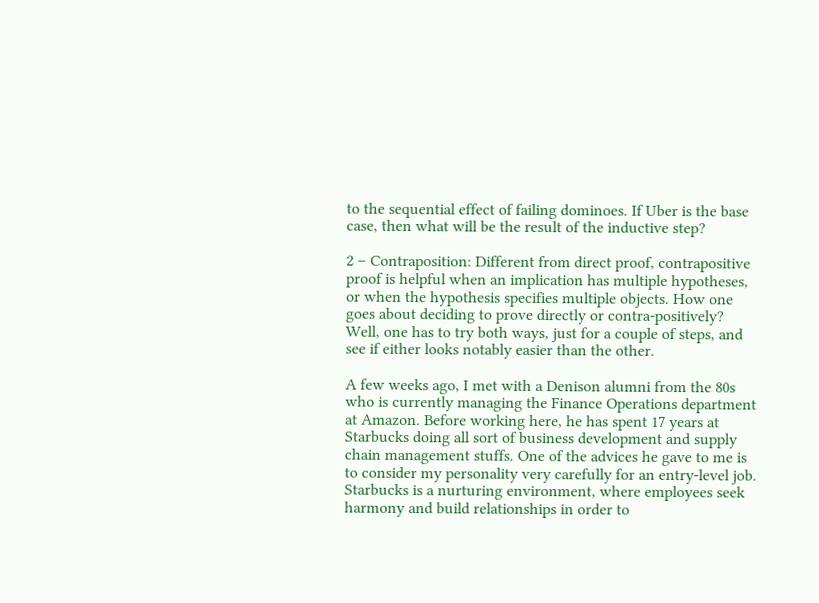to the sequential effect of failing dominoes. If Uber is the base case, then what will be the result of the inductive step?

2 – Contraposition: Different from direct proof, contrapositive proof is helpful when an implication has multiple hypotheses, or when the hypothesis specifies multiple objects. How one goes about deciding to prove directly or contra-positively? Well, one has to try both ways, just for a couple of steps, and see if either looks notably easier than the other.

A few weeks ago, I met with a Denison alumni from the 80s who is currently managing the Finance Operations department at Amazon. Before working here, he has spent 17 years at Starbucks doing all sort of business development and supply chain management stuffs. One of the advices he gave to me is to consider my personality very carefully for an entry-level job. Starbucks is a nurturing environment, where employees seek harmony and build relationships in order to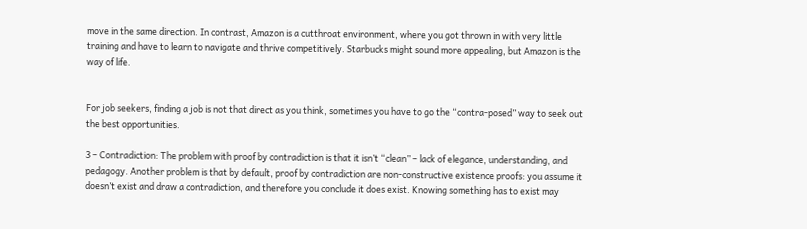move in the same direction. In contrast, Amazon is a cutthroat environment, where you got thrown in with very little training and have to learn to navigate and thrive competitively. Starbucks might sound more appealing, but Amazon is the way of life.


For job seekers, finding a job is not that direct as you think, sometimes you have to go the “contra-posed” way to seek out the best opportunities.

3 – Contradiction: The problem with proof by contradiction is that it isn’t “clean” – lack of elegance, understanding, and pedagogy. Another problem is that by default, proof by contradiction are non-constructive existence proofs: you assume it doesn’t exist and draw a contradiction, and therefore you conclude it does exist. Knowing something has to exist may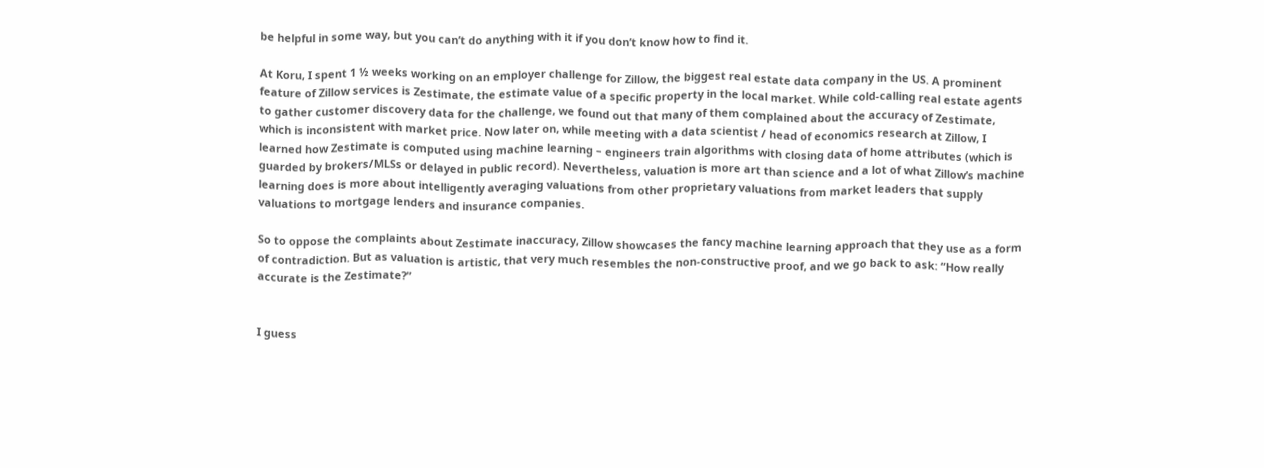be helpful in some way, but you can’t do anything with it if you don’t know how to find it.

At Koru, I spent 1 ½ weeks working on an employer challenge for Zillow, the biggest real estate data company in the US. A prominent feature of Zillow services is Zestimate, the estimate value of a specific property in the local market. While cold-calling real estate agents to gather customer discovery data for the challenge, we found out that many of them complained about the accuracy of Zestimate, which is inconsistent with market price. Now later on, while meeting with a data scientist / head of economics research at Zillow, I learned how Zestimate is computed using machine learning – engineers train algorithms with closing data of home attributes (which is guarded by brokers/MLSs or delayed in public record). Nevertheless, valuation is more art than science and a lot of what Zillow’s machine learning does is more about intelligently averaging valuations from other proprietary valuations from market leaders that supply valuations to mortgage lenders and insurance companies.

So to oppose the complaints about Zestimate inaccuracy, Zillow showcases the fancy machine learning approach that they use as a form of contradiction. But as valuation is artistic, that very much resembles the non-constructive proof, and we go back to ask: “How really accurate is the Zestimate?”


I guess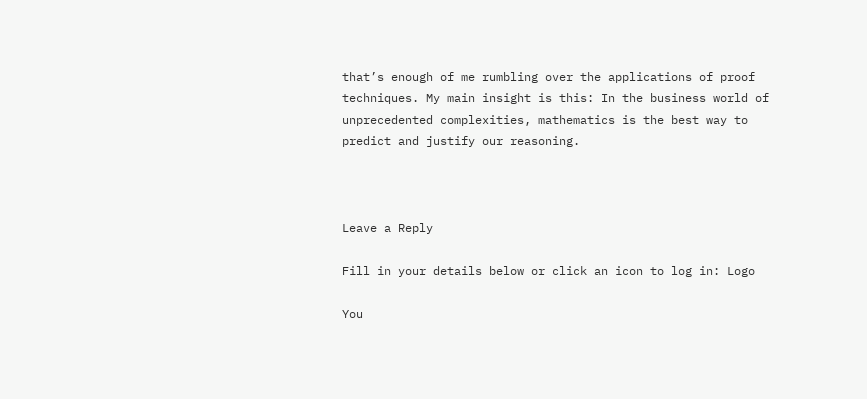that’s enough of me rumbling over the applications of proof techniques. My main insight is this: In the business world of unprecedented complexities, mathematics is the best way to predict and justify our reasoning.



Leave a Reply

Fill in your details below or click an icon to log in: Logo

You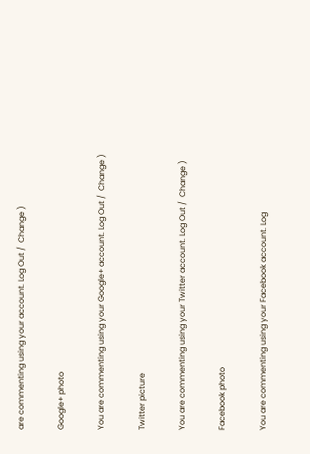are commenting using your account. Log Out /  Change )

Google+ photo

You are commenting using your Google+ account. Log Out /  Change )

Twitter picture

You are commenting using your Twitter account. Log Out /  Change )

Facebook photo

You are commenting using your Facebook account. Log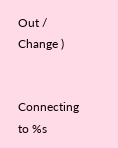Out /  Change )


Connecting to %s